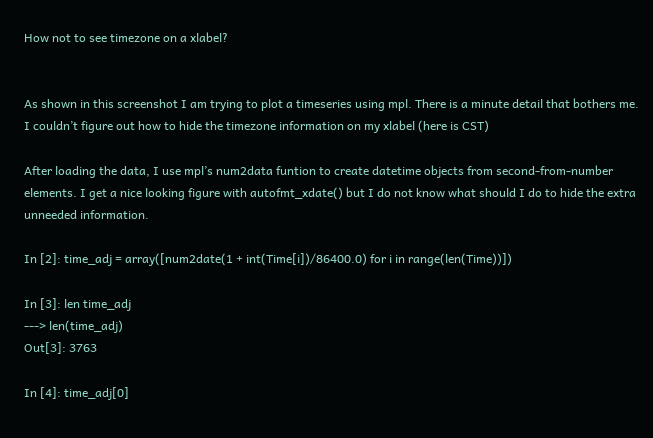How not to see timezone on a xlabel?


As shown in this screenshot I am trying to plot a timeseries using mpl. There is a minute detail that bothers me. I couldn’t figure out how to hide the timezone information on my xlabel (here is CST)

After loading the data, I use mpl’s num2data funtion to create datetime objects from second-from-number elements. I get a nice looking figure with autofmt_xdate() but I do not know what should I do to hide the extra unneeded information.

In [2]: time_adj = array([num2date(1 + int(Time[i])/86400.0) for i in range(len(Time))])

In [3]: len time_adj
---> len(time_adj)
Out[3]: 3763

In [4]: time_adj[0]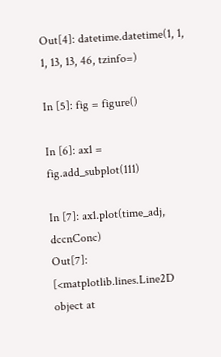Out[4]: datetime.datetime(1, 1, 1, 13, 13, 46, tzinfo=)

In [5]: fig = figure()

In [6]: ax1 = fig.add_subplot(111)

In [7]: ax1.plot(time_adj, dccnConc)
Out[7]: [<matplotlib.lines.Line2D object at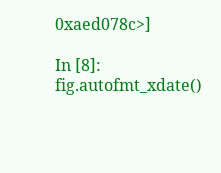0xaed078c>]

In [8]: fig.autofmt_xdate()